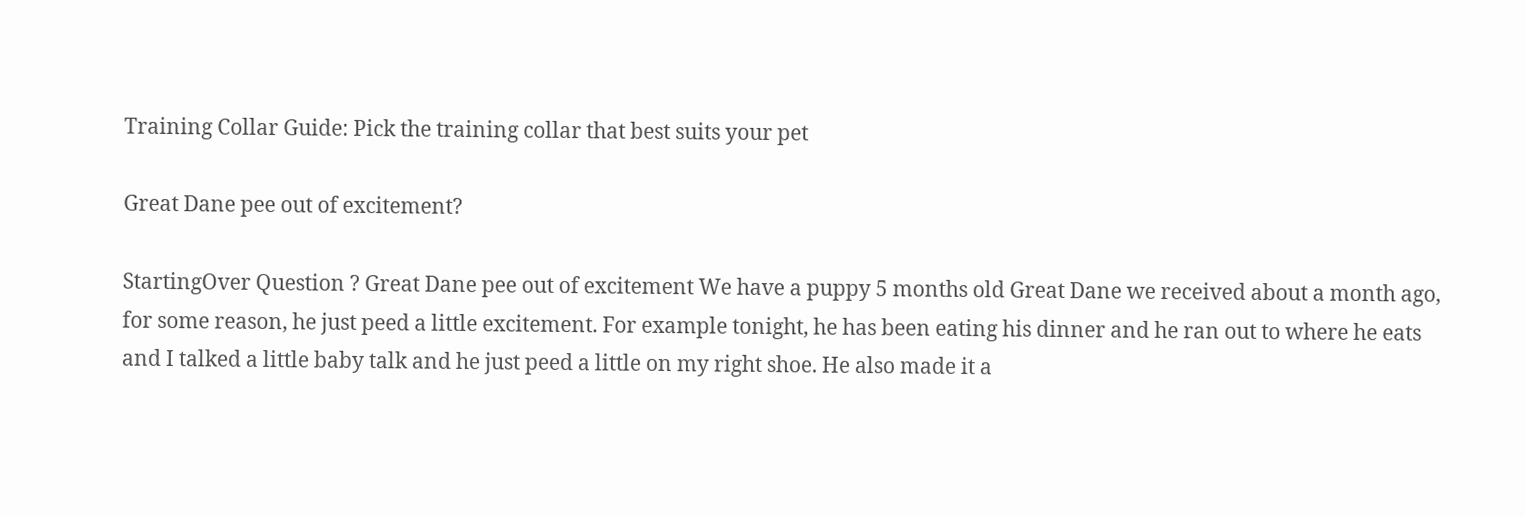Training Collar Guide: Pick the training collar that best suits your pet

Great Dane pee out of excitement?

StartingOver Question ? Great Dane pee out of excitement We have a puppy 5 months old Great Dane we received about a month ago, for some reason, he just peed a little excitement. For example tonight, he has been eating his dinner and he ran out to where he eats and I talked a little baby talk and he just peed a little on my right shoe. He also made it a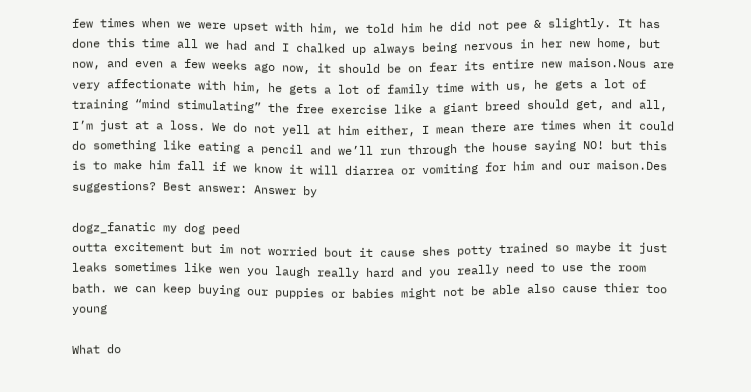few times when we were upset with him, we told him he did not pee & slightly. It has done this time all we had and I chalked up always being nervous in her new home, but now, and even a few weeks ago now, it should be on fear its entire new maison.Nous are very affectionate with him, he gets a lot of family time with us, he gets a lot of training “mind stimulating” the free exercise like a giant breed should get, and all, I’m just at a loss. We do not yell at him either, I mean there are times when it could do something like eating a pencil and we’ll run through the house saying NO! but this is to make him fall if we know it will diarrea or vomiting for him and our maison.Des suggestions? Best answer: Answer by

dogz_fanatic my dog peed
outta excitement but im not worried bout it cause shes potty trained so maybe it just leaks sometimes like wen you laugh really hard and you really need to use the room bath. we can keep buying our puppies or babies might not be able also cause thier too young

What do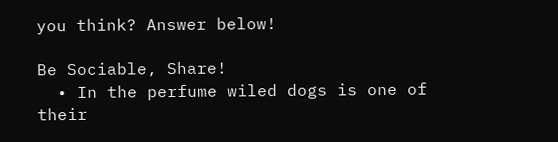you think? Answer below!

Be Sociable, Share!
  • In the perfume wiled dogs is one of their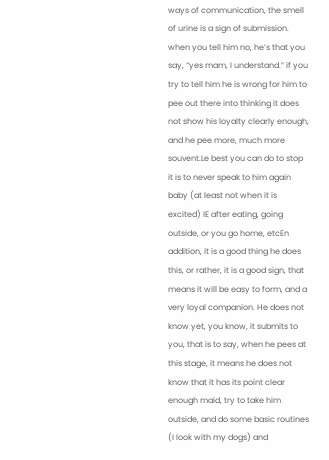ways of communication, the smell of urine is a sign of submission. when you tell him no, he’s that you say, “yes mam, I understand.” if you try to tell him he is wrong for him to pee out there into thinking it does not show his loyalty clearly enough, and he pee more, much more souvent.Le best you can do to stop it is to never speak to him again baby (at least not when it is excited) IE after eating, going outside, or you go home, etcEn addition, it is a good thing he does this, or rather, it is a good sign, that means it will be easy to form, and a very loyal companion. He does not know yet, you know, it submits to you, that is to say, when he pees at this stage, it means he does not know that it has its point clear enough maid, try to take him outside, and do some basic routines (I look with my dogs) and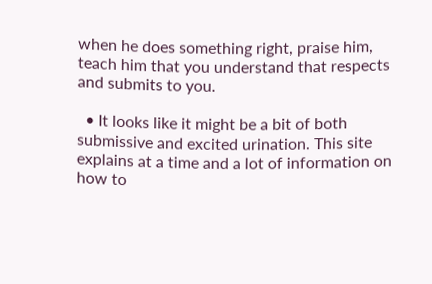when he does something right, praise him, teach him that you understand that respects and submits to you.

  • It looks like it might be a bit of both submissive and excited urination. This site explains at a time and a lot of information on how to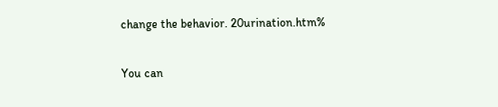change the behavior. 20urination.htm%

You can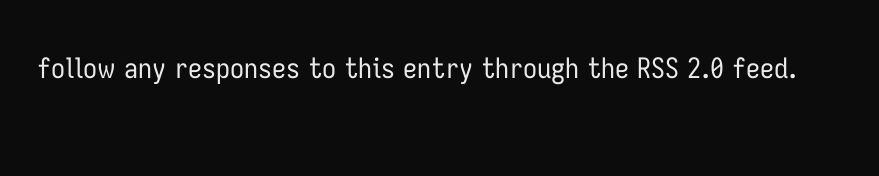follow any responses to this entry through the RSS 2.0 feed.